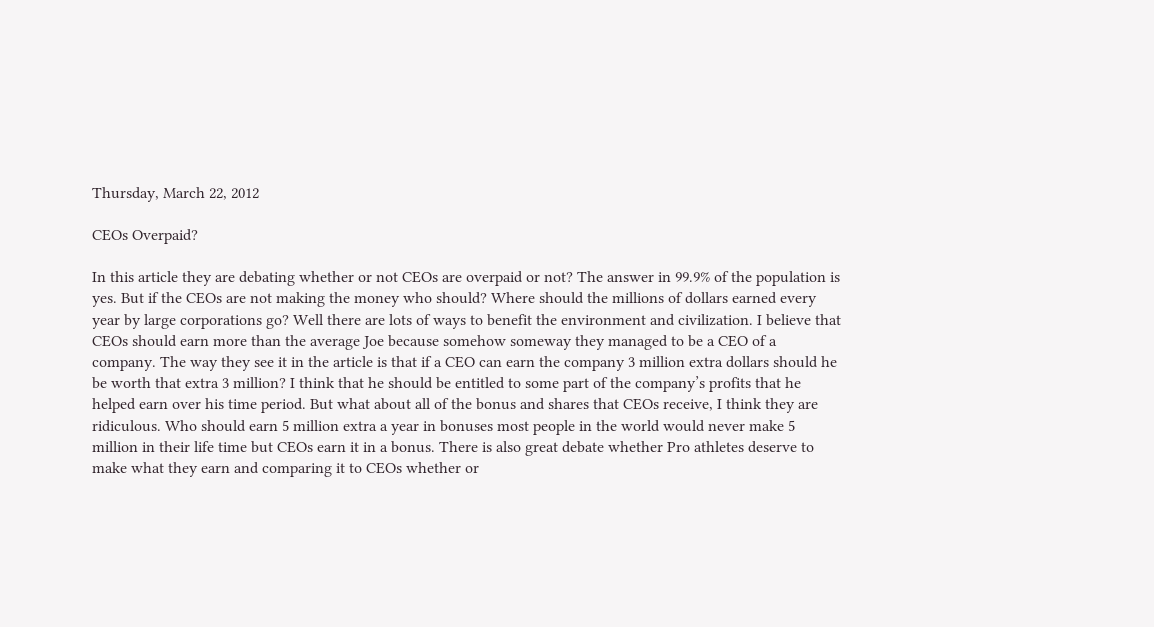Thursday, March 22, 2012

CEOs Overpaid?

In this article they are debating whether or not CEOs are overpaid or not? The answer in 99.9% of the population is yes. But if the CEOs are not making the money who should? Where should the millions of dollars earned every year by large corporations go? Well there are lots of ways to benefit the environment and civilization. I believe that CEOs should earn more than the average Joe because somehow someway they managed to be a CEO of a company. The way they see it in the article is that if a CEO can earn the company 3 million extra dollars should he be worth that extra 3 million? I think that he should be entitled to some part of the company’s profits that he helped earn over his time period. But what about all of the bonus and shares that CEOs receive, I think they are ridiculous. Who should earn 5 million extra a year in bonuses most people in the world would never make 5 million in their life time but CEOs earn it in a bonus. There is also great debate whether Pro athletes deserve to make what they earn and comparing it to CEOs whether or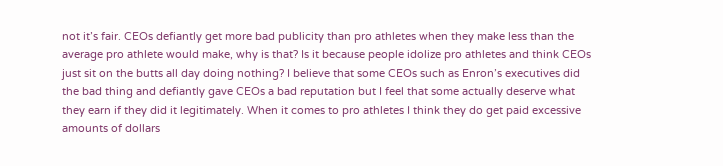not it’s fair. CEOs defiantly get more bad publicity than pro athletes when they make less than the average pro athlete would make, why is that? Is it because people idolize pro athletes and think CEOs just sit on the butts all day doing nothing? I believe that some CEOs such as Enron’s executives did the bad thing and defiantly gave CEOs a bad reputation but I feel that some actually deserve what they earn if they did it legitimately. When it comes to pro athletes I think they do get paid excessive amounts of dollars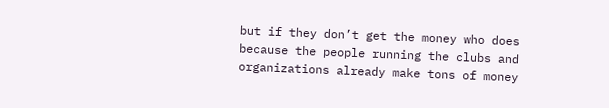but if they don’t get the money who does because the people running the clubs and organizations already make tons of money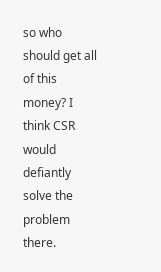so who should get all of this money? I think CSR would defiantly solve the problem there.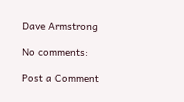Dave Armstrong

No comments:

Post a Comment